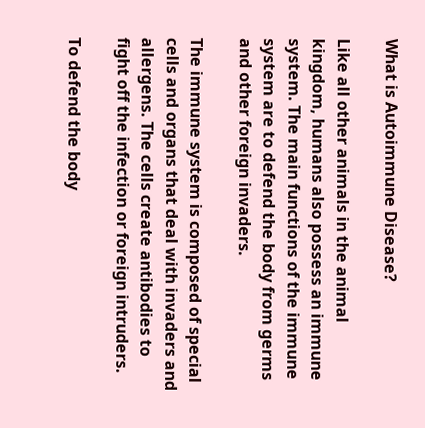What is Autoimmune Disease?

Like all other animals in the animal kingdom, humans also possess an immune system. The main functions of the immune system are to defend the body from germs and other foreign invaders.

The immune system is composed of special cells and organs that deal with invaders and allergens. The cells create antibodies to fight off the infection or foreign intruders.

To defend the body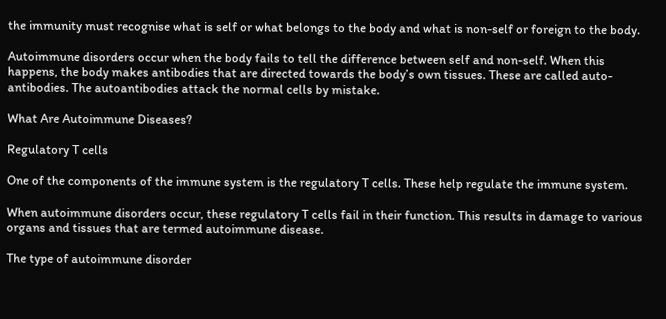the immunity must recognise what is self or what belongs to the body and what is non-self or foreign to the body.

Autoimmune disorders occur when the body fails to tell the difference between self and non-self. When this happens, the body makes antibodies that are directed towards the body’s own tissues. These are called auto-antibodies. The autoantibodies attack the normal cells by mistake.

What Are Autoimmune Diseases?

Regulatory T cells

One of the components of the immune system is the regulatory T cells. These help regulate the immune system.

When autoimmune disorders occur, these regulatory T cells fail in their function. This results in damage to various organs and tissues that are termed autoimmune disease.

The type of autoimmune disorder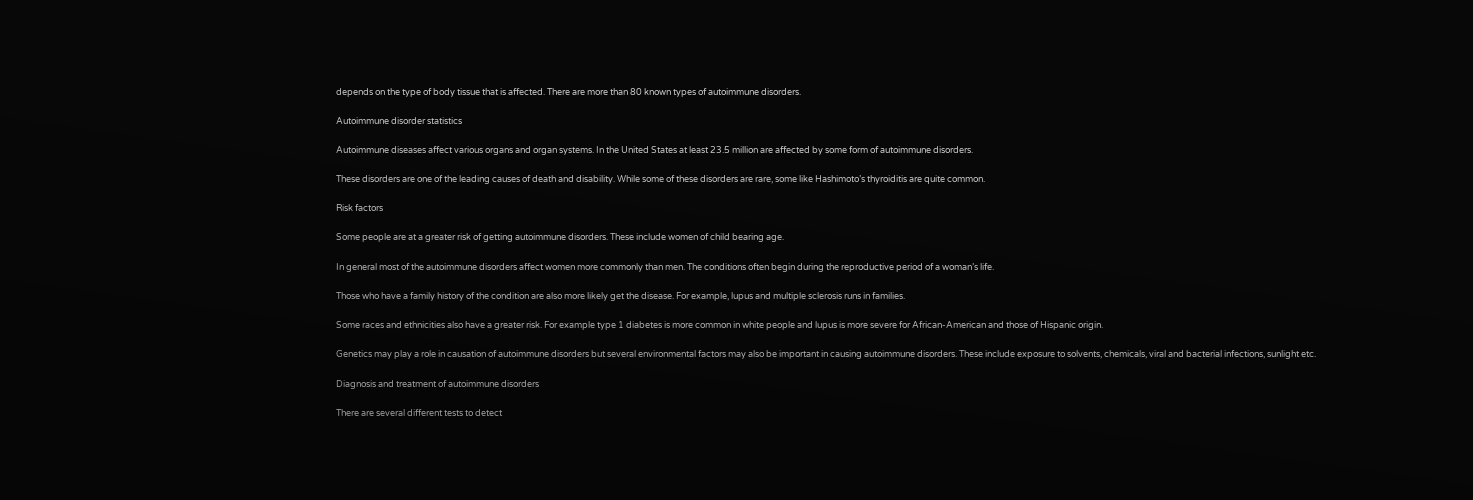depends on the type of body tissue that is affected. There are more than 80 known types of autoimmune disorders.

Autoimmune disorder statistics

Autoimmune diseases affect various organs and organ systems. In the United States at least 23.5 million are affected by some form of autoimmune disorders.

These disorders are one of the leading causes of death and disability. While some of these disorders are rare, some like Hashimoto’s thyroiditis are quite common.

Risk factors

Some people are at a greater risk of getting autoimmune disorders. These include women of child bearing age.

In general most of the autoimmune disorders affect women more commonly than men. The conditions often begin during the reproductive period of a woman’s life.

Those who have a family history of the condition are also more likely get the disease. For example, lupus and multiple sclerosis runs in families.

Some races and ethnicities also have a greater risk. For example type 1 diabetes is more common in white people and lupus is more severe for African-American and those of Hispanic origin.

Genetics may play a role in causation of autoimmune disorders but several environmental factors may also be important in causing autoimmune disorders. These include exposure to solvents, chemicals, viral and bacterial infections, sunlight etc.

Diagnosis and treatment of autoimmune disorders

There are several different tests to detect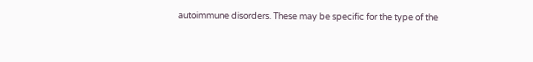autoimmune disorders. These may be specific for the type of the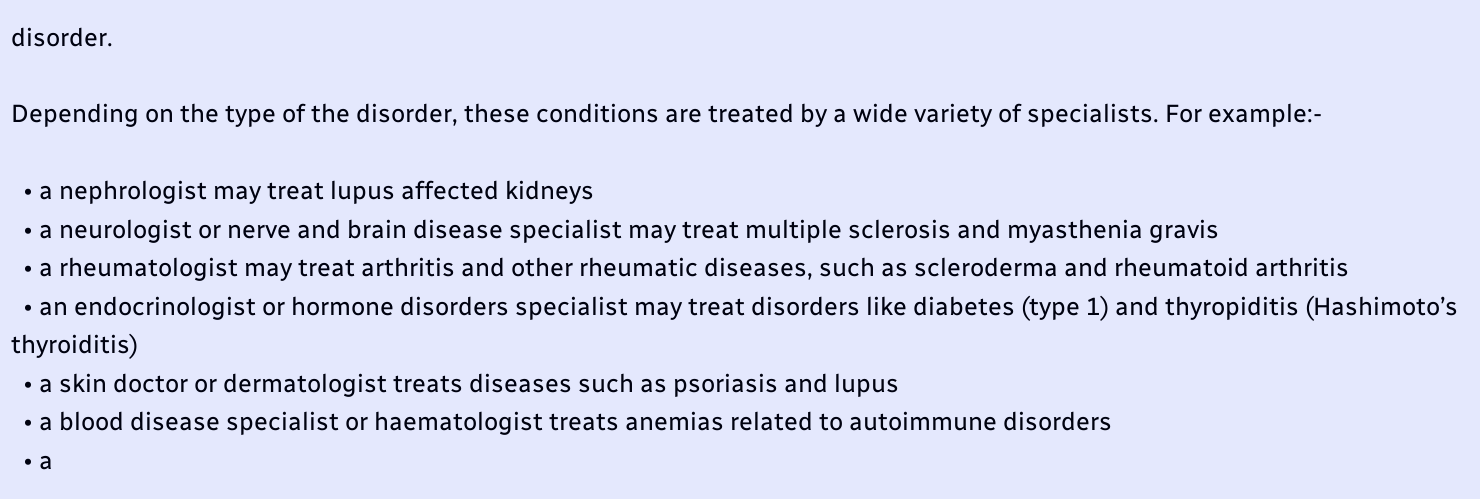disorder.

Depending on the type of the disorder, these conditions are treated by a wide variety of specialists. For example:-

  • a nephrologist may treat lupus affected kidneys
  • a neurologist or nerve and brain disease specialist may treat multiple sclerosis and myasthenia gravis
  • a rheumatologist may treat arthritis and other rheumatic diseases, such as scleroderma and rheumatoid arthritis
  • an endocrinologist or hormone disorders specialist may treat disorders like diabetes (type 1) and thyropiditis (Hashimoto’s thyroiditis)
  • a skin doctor or dermatologist treats diseases such as psoriasis and lupus
  • a blood disease specialist or haematologist treats anemias related to autoimmune disorders
  • a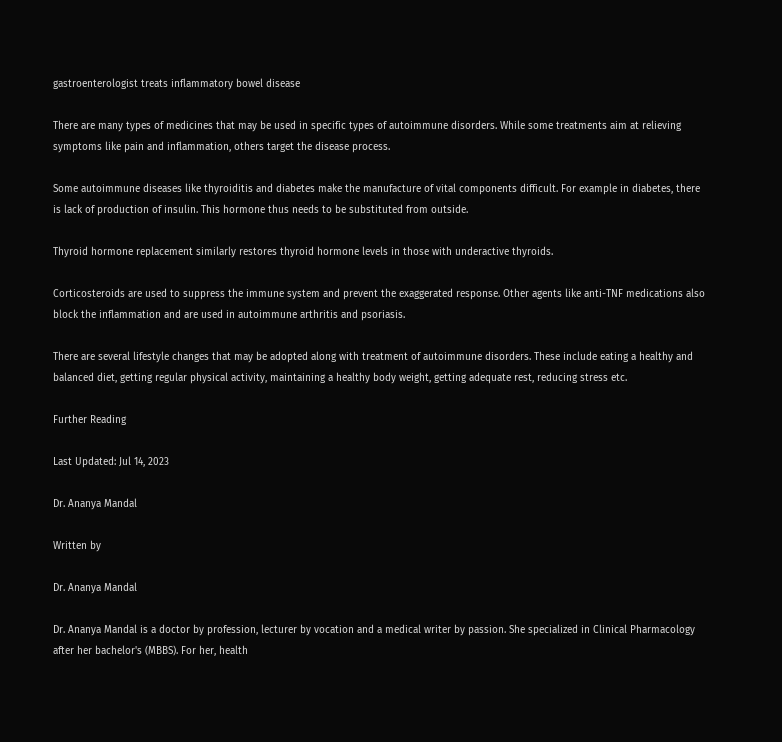gastroenterologist treats inflammatory bowel disease

There are many types of medicines that may be used in specific types of autoimmune disorders. While some treatments aim at relieving symptoms like pain and inflammation, others target the disease process.

Some autoimmune diseases like thyroiditis and diabetes make the manufacture of vital components difficult. For example in diabetes, there is lack of production of insulin. This hormone thus needs to be substituted from outside.

Thyroid hormone replacement similarly restores thyroid hormone levels in those with underactive thyroids.

Corticosteroids are used to suppress the immune system and prevent the exaggerated response. Other agents like anti-TNF medications also block the inflammation and are used in autoimmune arthritis and psoriasis.

There are several lifestyle changes that may be adopted along with treatment of autoimmune disorders. These include eating a healthy and balanced diet, getting regular physical activity, maintaining a healthy body weight, getting adequate rest, reducing stress etc.

Further Reading

Last Updated: Jul 14, 2023

Dr. Ananya Mandal

Written by

Dr. Ananya Mandal

Dr. Ananya Mandal is a doctor by profession, lecturer by vocation and a medical writer by passion. She specialized in Clinical Pharmacology after her bachelor's (MBBS). For her, health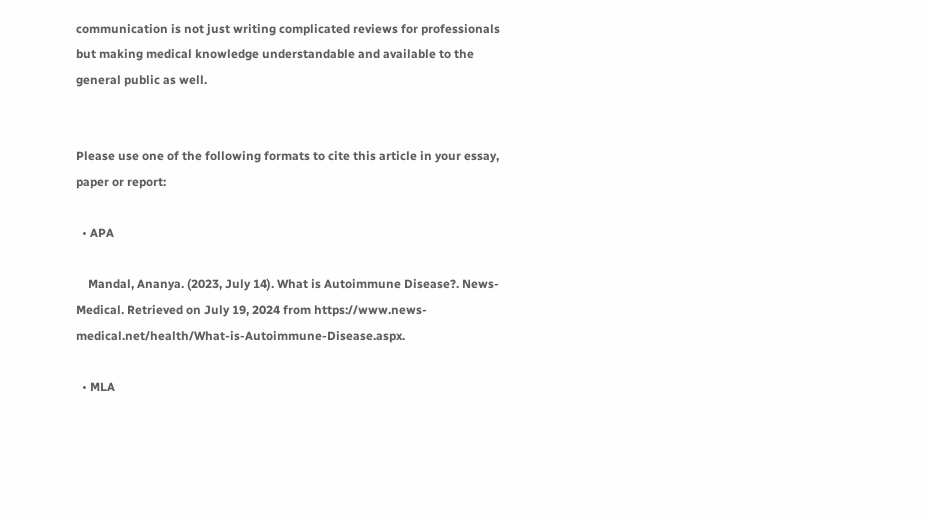communication is not just writing complicated reviews for professionals but making medical knowledge understandable and available to the general public as well.


Please use one of the following formats to cite this article in your essay, paper or report:

  • APA

    Mandal, Ananya. (2023, July 14). What is Autoimmune Disease?. News-Medical. Retrieved on July 19, 2024 from https://www.news-medical.net/health/What-is-Autoimmune-Disease.aspx.

  • MLA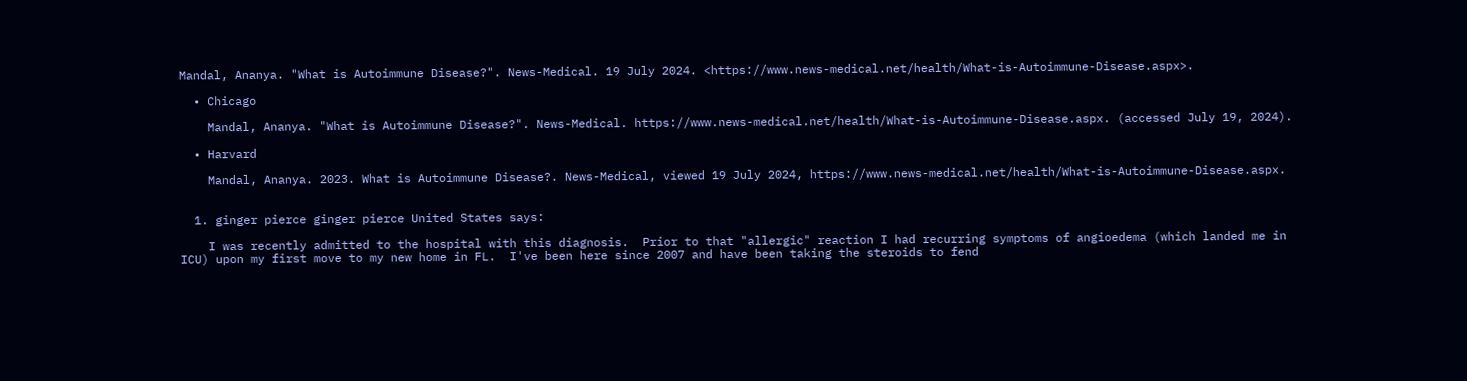Mandal, Ananya. "What is Autoimmune Disease?". News-Medical. 19 July 2024. <https://www.news-medical.net/health/What-is-Autoimmune-Disease.aspx>.

  • Chicago

    Mandal, Ananya. "What is Autoimmune Disease?". News-Medical. https://www.news-medical.net/health/What-is-Autoimmune-Disease.aspx. (accessed July 19, 2024).

  • Harvard

    Mandal, Ananya. 2023. What is Autoimmune Disease?. News-Medical, viewed 19 July 2024, https://www.news-medical.net/health/What-is-Autoimmune-Disease.aspx.


  1. ginger pierce ginger pierce United States says:

    I was recently admitted to the hospital with this diagnosis.  Prior to that "allergic" reaction I had recurring symptoms of angioedema (which landed me in ICU) upon my first move to my new home in FL.  I've been here since 2007 and have been taking the steroids to fend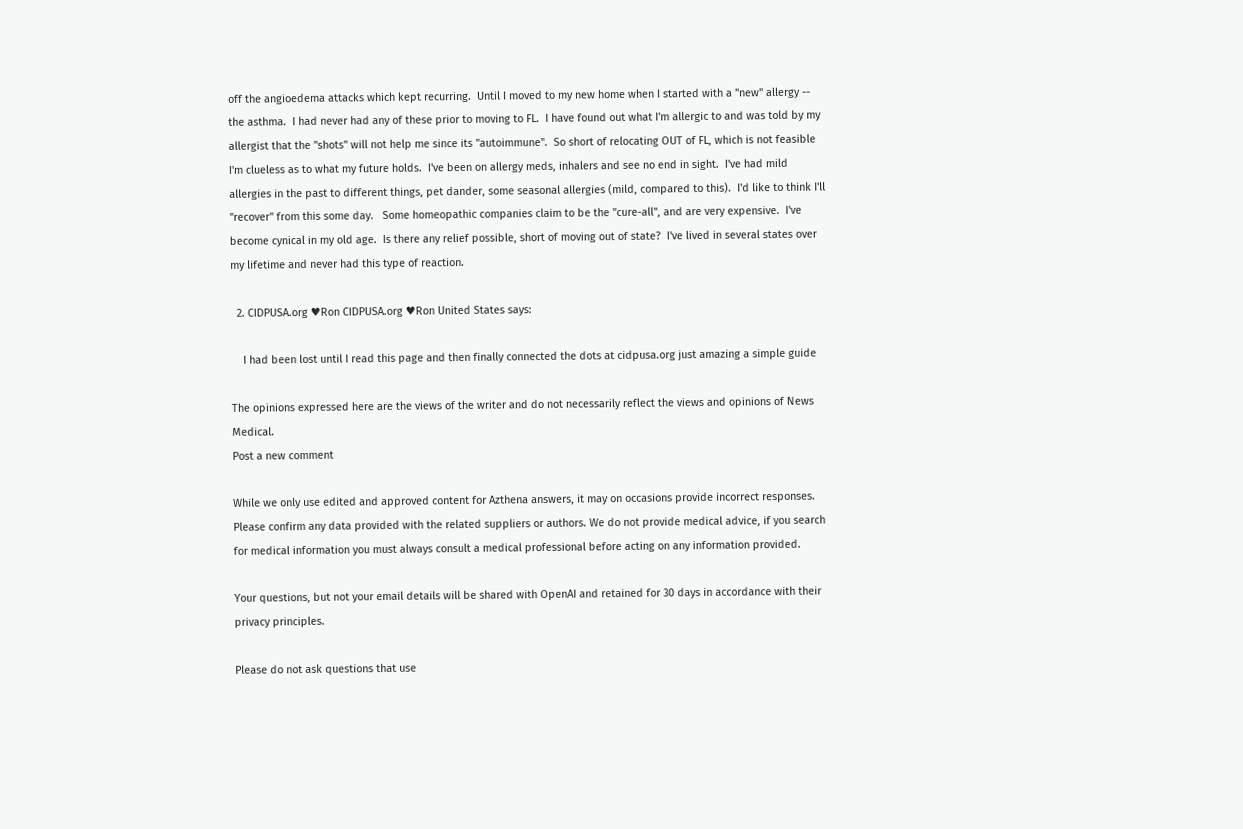off the angioedema attacks which kept recurring.  Until I moved to my new home when I started with a "new" allergy -- the asthma.  I had never had any of these prior to moving to FL.  I have found out what I'm allergic to and was told by my allergist that the "shots" will not help me since its "autoimmune".  So short of relocating OUT of FL, which is not feasible I'm clueless as to what my future holds.  I've been on allergy meds, inhalers and see no end in sight.  I've had mild allergies in the past to different things, pet dander, some seasonal allergies (mild, compared to this).  I'd like to think I'll "recover" from this some day.   Some homeopathic companies claim to be the "cure-all", and are very expensive.  I've become cynical in my old age.  Is there any relief possible, short of moving out of state?  I've lived in several states over my lifetime and never had this type of reaction.

  2. CIDPUSA.org ♥Ron CIDPUSA.org ♥Ron United States says:

    I had been lost until I read this page and then finally connected the dots at cidpusa.org just amazing a simple guide

The opinions expressed here are the views of the writer and do not necessarily reflect the views and opinions of News Medical.
Post a new comment

While we only use edited and approved content for Azthena answers, it may on occasions provide incorrect responses. Please confirm any data provided with the related suppliers or authors. We do not provide medical advice, if you search for medical information you must always consult a medical professional before acting on any information provided.

Your questions, but not your email details will be shared with OpenAI and retained for 30 days in accordance with their privacy principles.

Please do not ask questions that use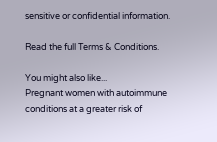sensitive or confidential information.

Read the full Terms & Conditions.

You might also like...
Pregnant women with autoimmune conditions at a greater risk of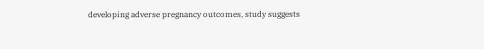developing adverse pregnancy outcomes, study suggests